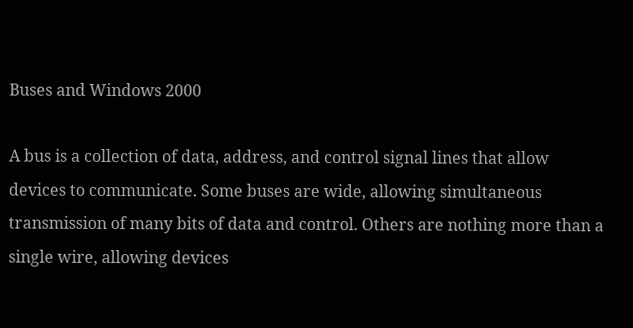Buses and Windows 2000

A bus is a collection of data, address, and control signal lines that allow devices to communicate. Some buses are wide, allowing simultaneous transmission of many bits of data and control. Others are nothing more than a single wire, allowing devices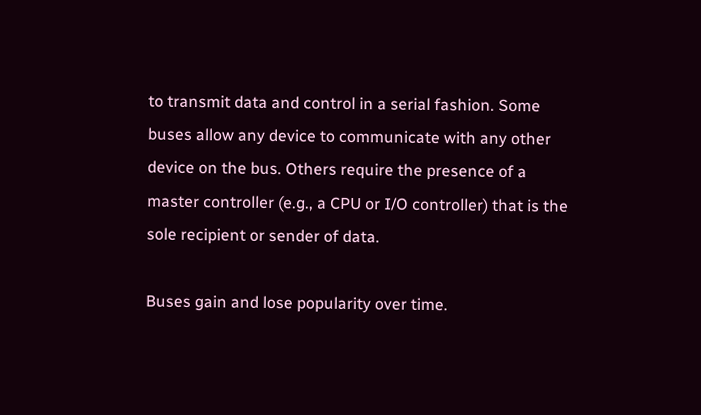to transmit data and control in a serial fashion. Some buses allow any device to communicate with any other device on the bus. Others require the presence of a master controller (e.g., a CPU or I/O controller) that is the sole recipient or sender of data.

Buses gain and lose popularity over time.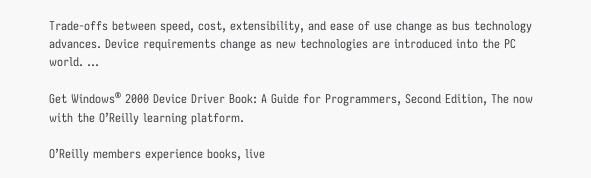Trade-offs between speed, cost, extensibility, and ease of use change as bus technology advances. Device requirements change as new technologies are introduced into the PC world. ...

Get Windows® 2000 Device Driver Book: A Guide for Programmers, Second Edition, The now with the O’Reilly learning platform.

O’Reilly members experience books, live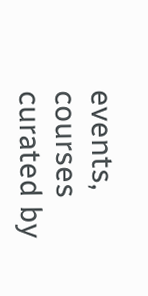events, courses curated by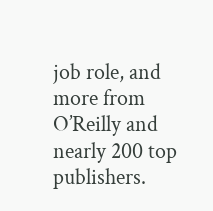job role, and more from O’Reilly and nearly 200 top publishers.